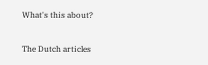What's this about?

The Dutch articles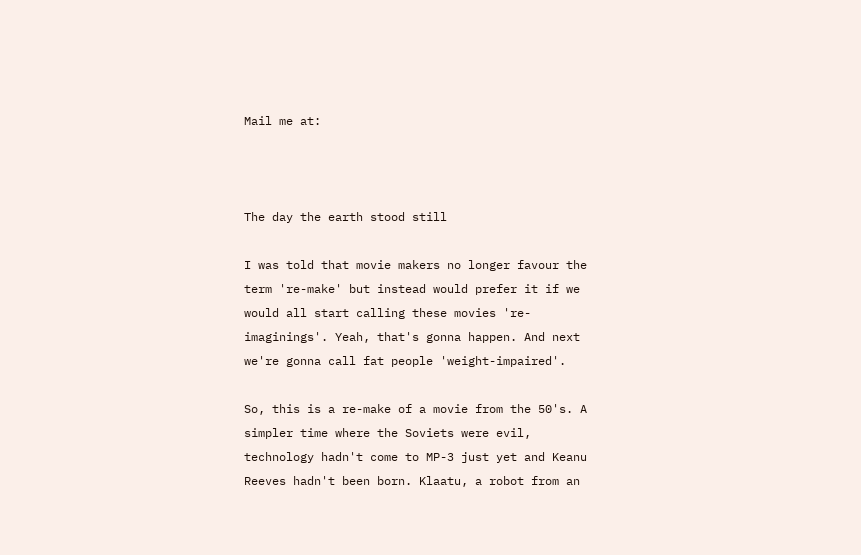Mail me at:



The day the earth stood still

I was told that movie makers no longer favour the term 're-make' but instead would prefer it if we would all start calling these movies 're-imaginings'. Yeah, that's gonna happen. And next we're gonna call fat people 'weight-impaired'.

So, this is a re-make of a movie from the 50's. A simpler time where the Soviets were evil, technology hadn't come to MP-3 just yet and Keanu Reeves hadn't been born. Klaatu, a robot from an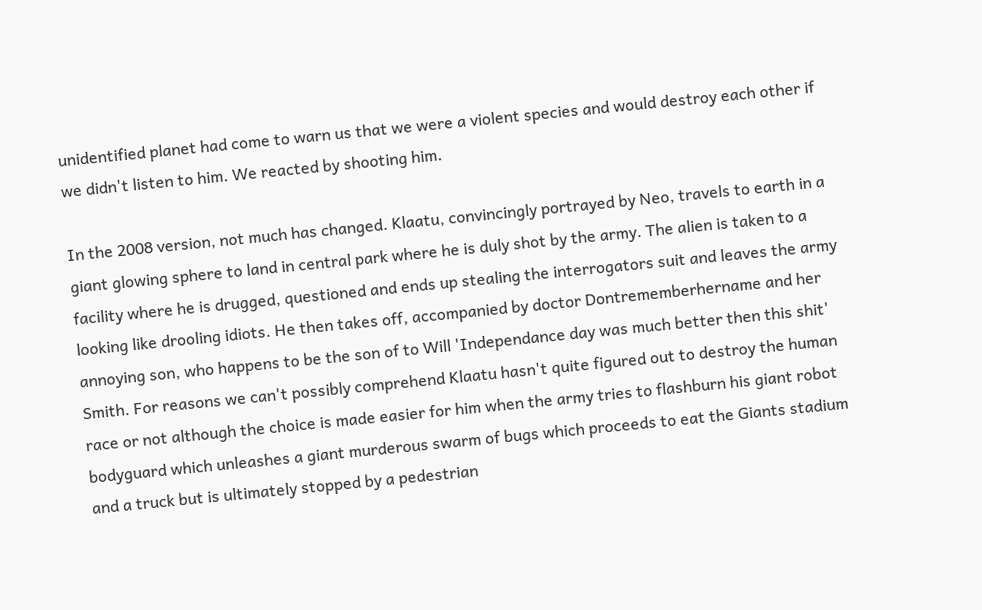unidentified planet had come to warn us that we were a violent species and would destroy each other if we didn't listen to him. We reacted by shooting him.

In the 2008 version, not much has changed. Klaatu, convincingly portrayed by Neo, travels to earth in a giant glowing sphere to land in central park where he is duly shot by the army. The alien is taken to a facility where he is drugged, questioned and ends up stealing the interrogators suit and leaves the army looking like drooling idiots. He then takes off, accompanied by doctor Dontrememberhername and her annoying son, who happens to be the son of to Will 'Independance day was much better then this shit' Smith. For reasons we can't possibly comprehend Klaatu hasn't quite figured out to destroy the human race or not although the choice is made easier for him when the army tries to flashburn his giant robot bodyguard which unleashes a giant murderous swarm of bugs which proceeds to eat the Giants stadium and a truck but is ultimately stopped by a pedestrian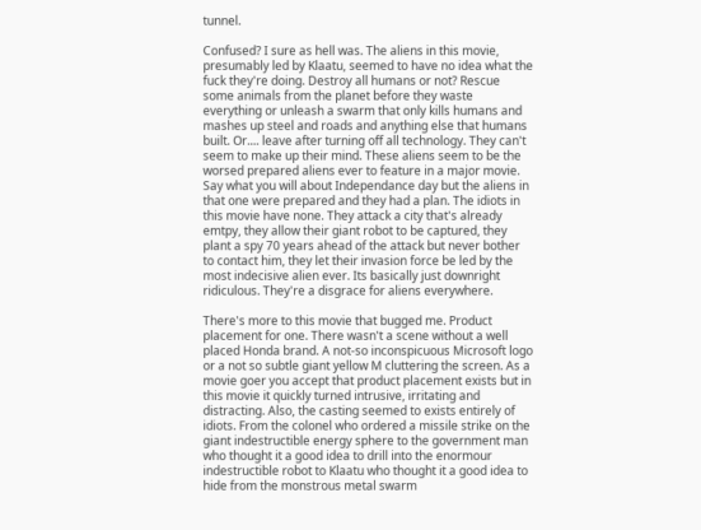tunnel.

Confused? I sure as hell was. The aliens in this movie, presumably led by Klaatu, seemed to have no idea what the fuck they're doing. Destroy all humans or not? Rescue some animals from the planet before they waste everything or unleash a swarm that only kills humans and mashes up steel and roads and anything else that humans built. Or.... leave after turning off all technology. They can't seem to make up their mind. These aliens seem to be the worsed prepared aliens ever to feature in a major movie. Say what you will about Independance day but the aliens in that one were prepared and they had a plan. The idiots in this movie have none. They attack a city that's already emtpy, they allow their giant robot to be captured, they plant a spy 70 years ahead of the attack but never bother to contact him, they let their invasion force be led by the most indecisive alien ever. Its basically just downright ridiculous. They're a disgrace for aliens everywhere.

There's more to this movie that bugged me. Product placement for one. There wasn't a scene without a well placed Honda brand. A not-so inconspicuous Microsoft logo or a not so subtle giant yellow M cluttering the screen. As a movie goer you accept that product placement exists but in this movie it quickly turned intrusive, irritating and distracting. Also, the casting seemed to exists entirely of idiots. From the colonel who ordered a missile strike on the giant indestructible energy sphere to the government man who thought it a good idea to drill into the enormour indestructible robot to Klaatu who thought it a good idea to hide from the monstrous metal swarm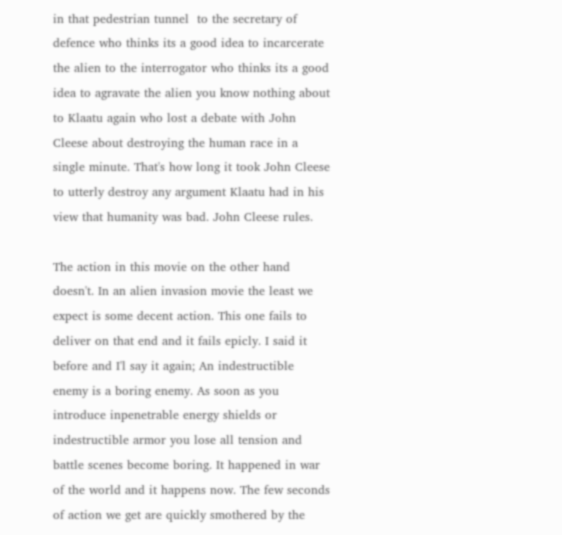in that pedestrian tunnel  to the secretary of defence who thinks its a good idea to incarcerate the alien to the interrogator who thinks its a good idea to agravate the alien you know nothing about to Klaatu again who lost a debate with John Cleese about destroying the human race in a single minute. That's how long it took John Cleese to utterly destroy any argument Klaatu had in his view that humanity was bad. John Cleese rules.

The action in this movie on the other hand doesn't. In an alien invasion movie the least we expect is some decent action. This one fails to deliver on that end and it fails epicly. I said it before and I'l say it again; An indestructible enemy is a boring enemy. As soon as you introduce inpenetrable energy shields or indestructible armor you lose all tension and battle scenes become boring. It happened in war of the world and it happens now. The few seconds of action we get are quickly smothered by the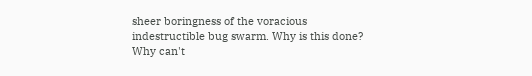sheer boringness of the voracious indestructible bug swarm. Why is this done? Why can't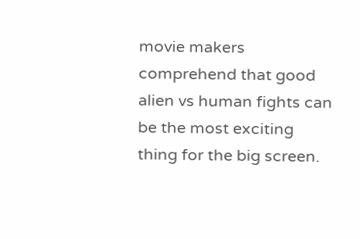movie makers comprehend that good alien vs human fights can be the most exciting thing for the big screen.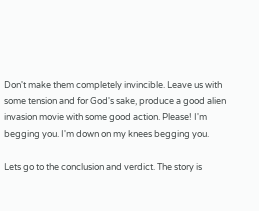Don't make them completely invincible. Leave us with some tension and for God's sake, produce a good alien invasion movie with some good action. Please! I'm begging you. I'm down on my knees begging you.

Lets go to the conclusion and verdict. The story is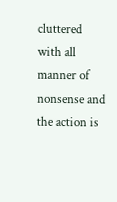cluttered with all manner of nonsense and the action is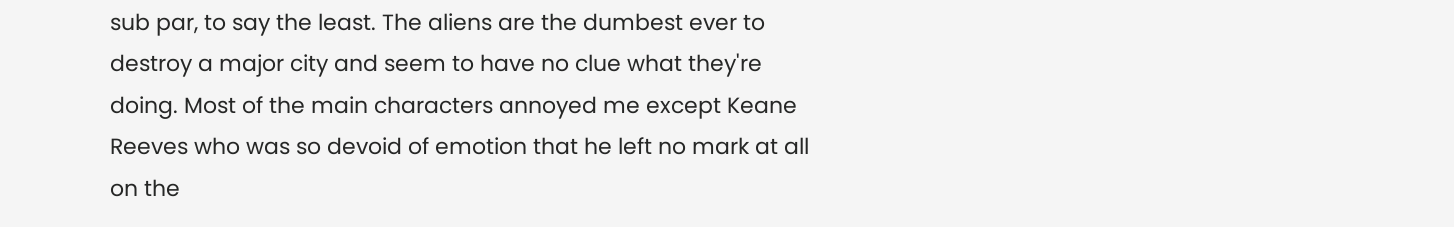sub par, to say the least. The aliens are the dumbest ever to destroy a major city and seem to have no clue what they're doing. Most of the main characters annoyed me except Keane Reeves who was so devoid of emotion that he left no mark at all on the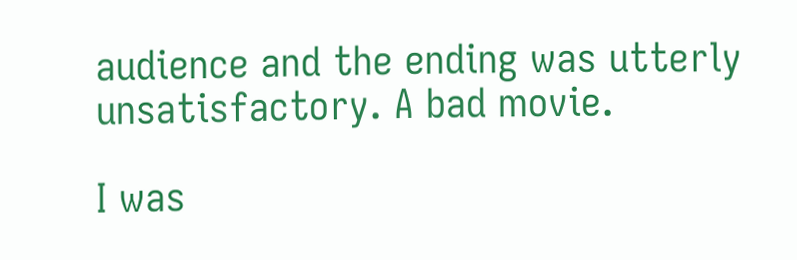audience and the ending was utterly unsatisfactory. A bad movie.

I was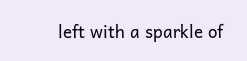left with a sparkle of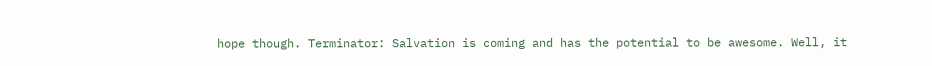hope though. Terminator: Salvation is coming and has the potential to be awesome. Well, it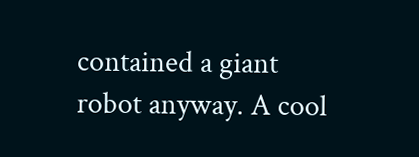contained a giant robot anyway. A cool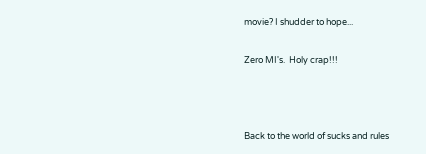movie? I shudder to hope...

Zero MI's.  Holy crap!!!



Back to the world of sucks and rules